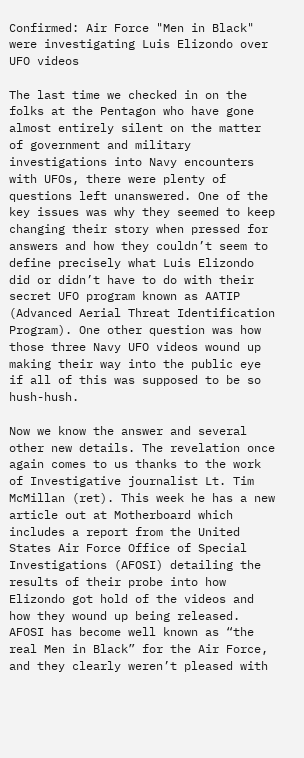Confirmed: Air Force "Men in Black" were investigating Luis Elizondo over UFO videos

The last time we checked in on the folks at the Pentagon who have gone almost entirely silent on the matter of government and military investigations into Navy encounters with UFOs, there were plenty of questions left unanswered. One of the key issues was why they seemed to keep changing their story when pressed for answers and how they couldn’t seem to define precisely what Luis Elizondo did or didn’t have to do with their secret UFO program known as AATIP (Advanced Aerial Threat Identification Program). One other question was how those three Navy UFO videos wound up making their way into the public eye if all of this was supposed to be so hush-hush.

Now we know the answer and several other new details. The revelation once again comes to us thanks to the work of Investigative journalist Lt. Tim McMillan (ret). This week he has a new article out at Motherboard which includes a report from the United States Air Force Office of Special Investigations (AFOSI) detailing the results of their probe into how Elizondo got hold of the videos and how they wound up being released. AFOSI has become well known as “the real Men in Black” for the Air Force, and they clearly weren’t pleased with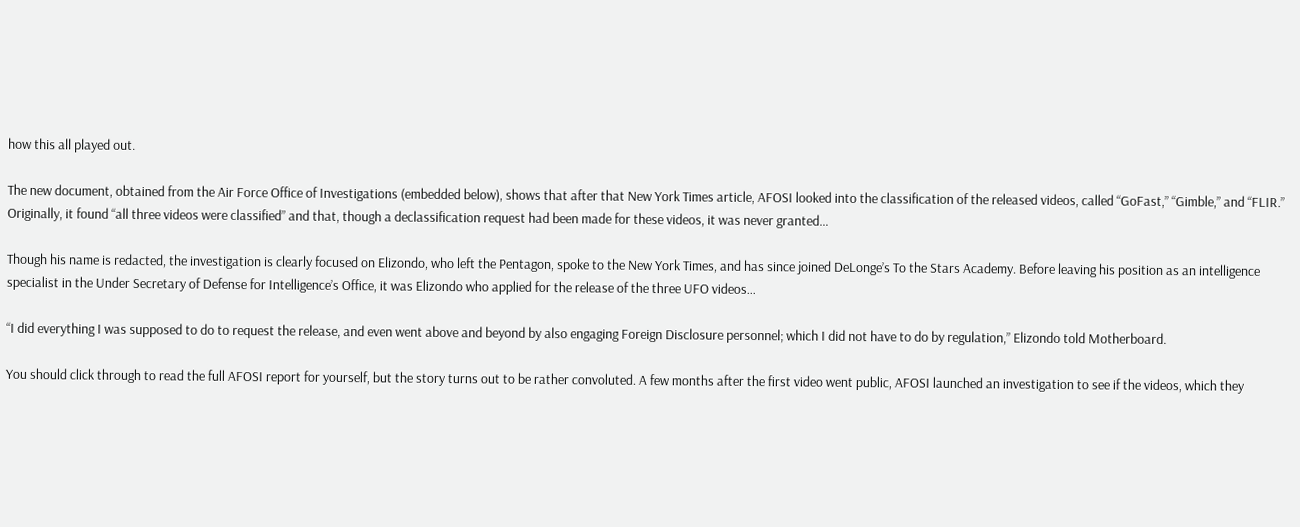how this all played out.

The new document, obtained from the Air Force Office of Investigations (embedded below), shows that after that New York Times article, AFOSI looked into the classification of the released videos, called “GoFast,” “Gimble,” and “FLIR.” Originally, it found “all three videos were classified” and that, though a declassification request had been made for these videos, it was never granted…

Though his name is redacted, the investigation is clearly focused on Elizondo, who left the Pentagon, spoke to the New York Times, and has since joined DeLonge’s To the Stars Academy. Before leaving his position as an intelligence specialist in the Under Secretary of Defense for Intelligence’s Office, it was Elizondo who applied for the release of the three UFO videos…

“I did everything I was supposed to do to request the release, and even went above and beyond by also engaging Foreign Disclosure personnel; which I did not have to do by regulation,” Elizondo told Motherboard.

You should click through to read the full AFOSI report for yourself, but the story turns out to be rather convoluted. A few months after the first video went public, AFOSI launched an investigation to see if the videos, which they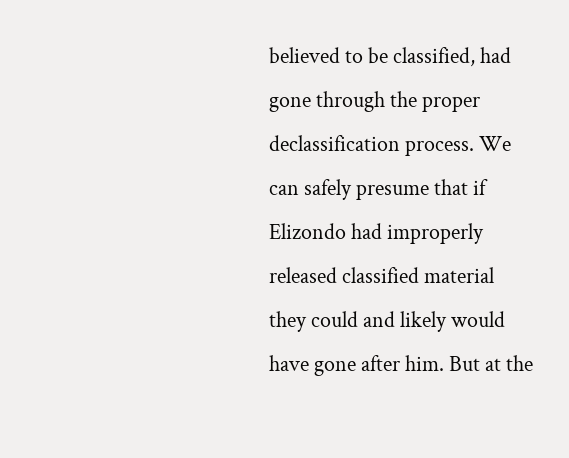believed to be classified, had gone through the proper declassification process. We can safely presume that if Elizondo had improperly released classified material they could and likely would have gone after him. But at the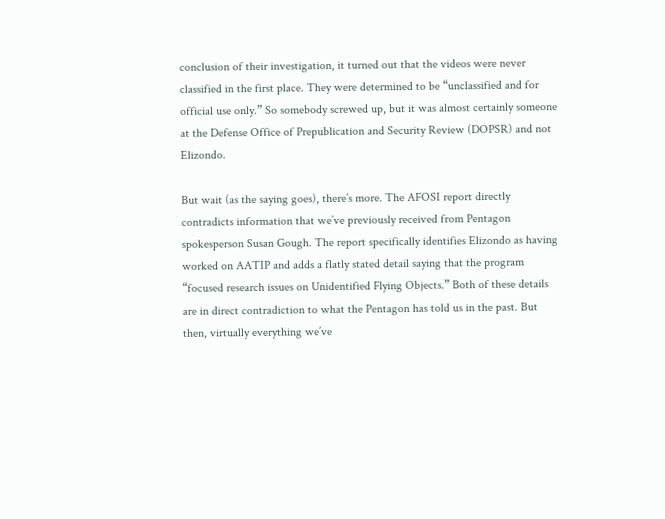conclusion of their investigation, it turned out that the videos were never classified in the first place. They were determined to be “unclassified and for official use only.” So somebody screwed up, but it was almost certainly someone at the Defense Office of Prepublication and Security Review (DOPSR) and not Elizondo.

But wait (as the saying goes), there’s more. The AFOSI report directly contradicts information that we’ve previously received from Pentagon spokesperson Susan Gough. The report specifically identifies Elizondo as having worked on AATIP and adds a flatly stated detail saying that the program “focused research issues on Unidentified Flying Objects.” Both of these details are in direct contradiction to what the Pentagon has told us in the past. But then, virtually everything we’ve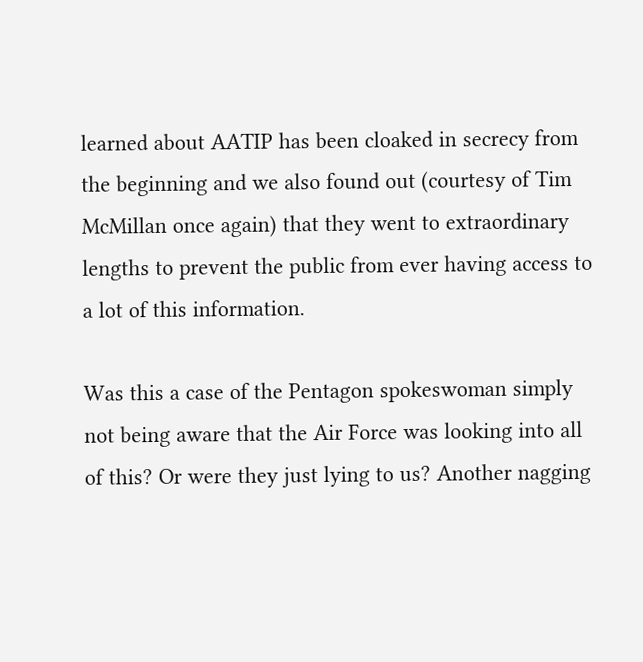learned about AATIP has been cloaked in secrecy from the beginning and we also found out (courtesy of Tim McMillan once again) that they went to extraordinary lengths to prevent the public from ever having access to a lot of this information.

Was this a case of the Pentagon spokeswoman simply not being aware that the Air Force was looking into all of this? Or were they just lying to us? Another nagging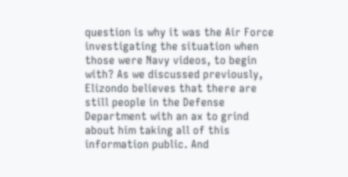question is why it was the Air Force investigating the situation when those were Navy videos, to begin with? As we discussed previously, Elizondo believes that there are still people in the Defense Department with an ax to grind about him taking all of this information public. And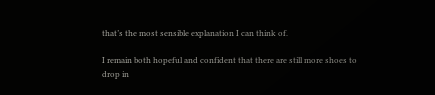that’s the most sensible explanation I can think of.

I remain both hopeful and confident that there are still more shoes to drop in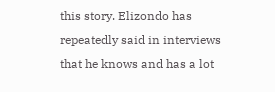this story. Elizondo has repeatedly said in interviews that he knows and has a lot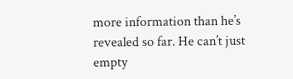more information than he’s revealed so far. He can’t just empty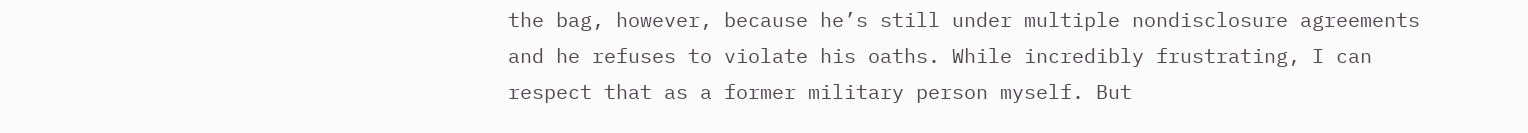the bag, however, because he’s still under multiple nondisclosure agreements and he refuses to violate his oaths. While incredibly frustrating, I can respect that as a former military person myself. But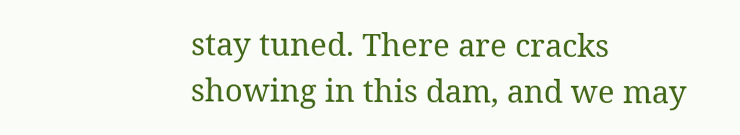stay tuned. There are cracks showing in this dam, and we may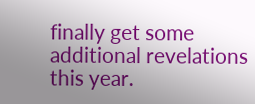finally get some additional revelations this year.